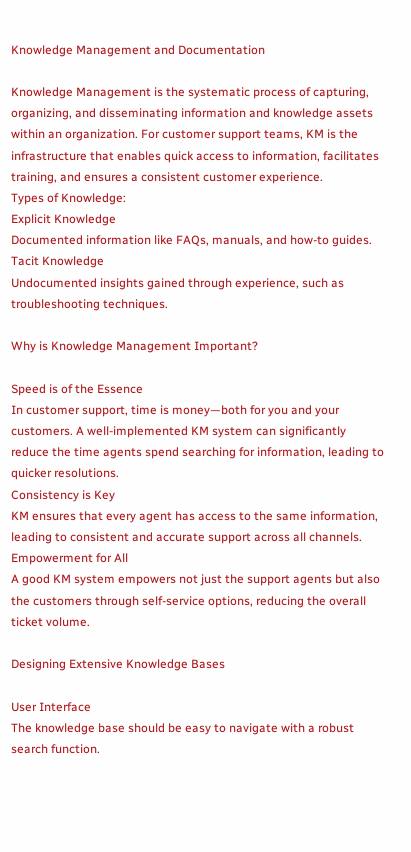Knowledge Management and Documentation

Knowledge Management is the systematic process of capturing, organizing, and disseminating information and knowledge assets within an organization. For customer support teams, KM is the infrastructure that enables quick access to information, facilitates training, and ensures a consistent customer experience.
Types of Knowledge:
Explicit Knowledge
Documented information like FAQs, manuals, and how-to guides.
Tacit Knowledge
Undocumented insights gained through experience, such as troubleshooting techniques.

Why is Knowledge Management Important?

Speed is of the Essence
In customer support, time is money—both for you and your customers. A well-implemented KM system can significantly reduce the time agents spend searching for information, leading to quicker resolutions.
Consistency is Key
KM ensures that every agent has access to the same information, leading to consistent and accurate support across all channels.
Empowerment for All
A good KM system empowers not just the support agents but also the customers through self-service options, reducing the overall ticket volume.

Designing Extensive Knowledge Bases

User Interface
The knowledge base should be easy to navigate with a robust search function.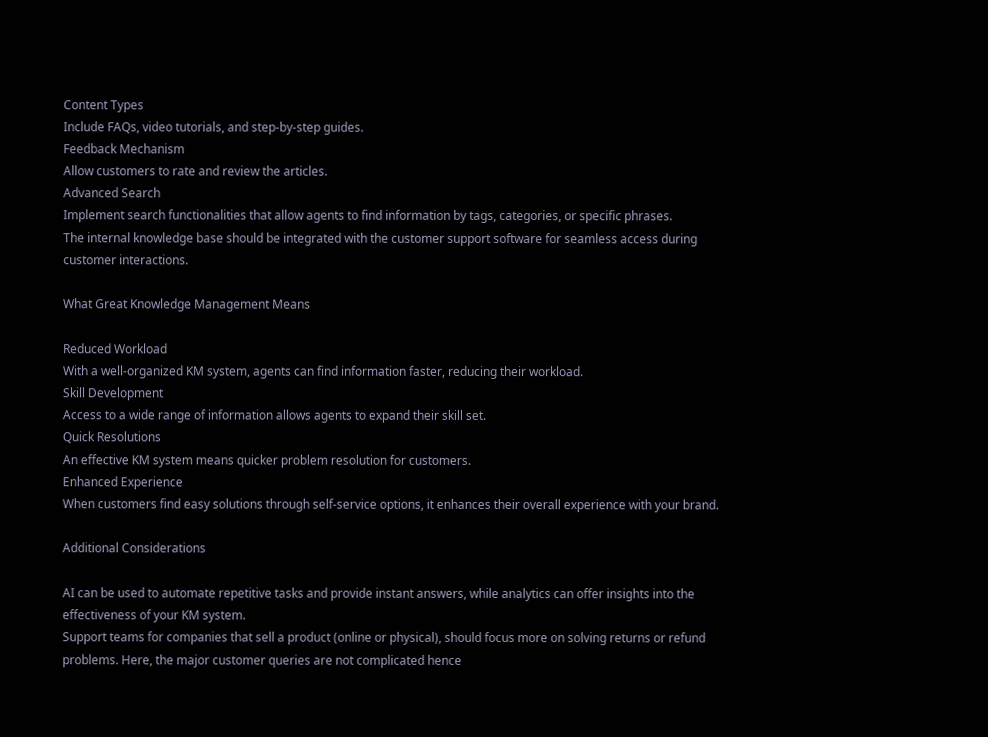Content Types
Include FAQs, video tutorials, and step-by-step guides.
Feedback Mechanism
Allow customers to rate and review the articles.
Advanced Search
Implement search functionalities that allow agents to find information by tags, categories, or specific phrases.
The internal knowledge base should be integrated with the customer support software for seamless access during customer interactions.

What Great Knowledge Management Means

Reduced Workload
With a well-organized KM system, agents can find information faster, reducing their workload.
Skill Development
Access to a wide range of information allows agents to expand their skill set.
Quick Resolutions
An effective KM system means quicker problem resolution for customers.
Enhanced Experience
When customers find easy solutions through self-service options, it enhances their overall experience with your brand.

Additional Considerations

AI can be used to automate repetitive tasks and provide instant answers, while analytics can offer insights into the effectiveness of your KM system.
Support teams for companies that sell a product (online or physical), should focus more on solving returns or refund problems. Here, the major customer queries are not complicated hence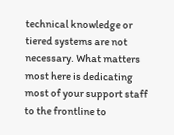technical knowledge or tiered systems are not necessary. What matters most here is dedicating most of your support staff to the frontline to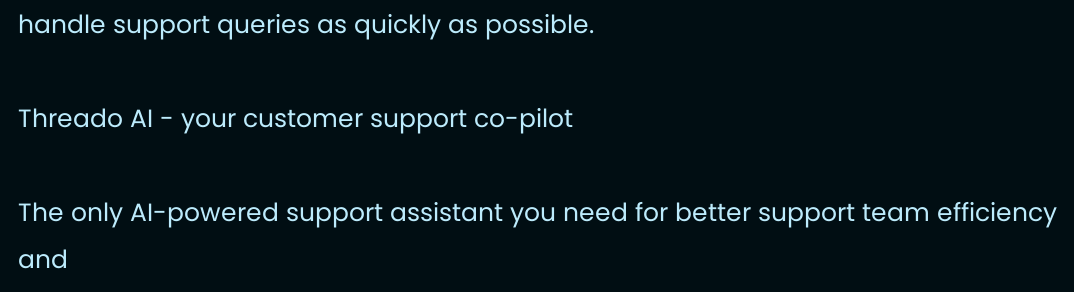handle support queries as quickly as possible.

Threado AI - your customer support co-pilot

The only AI-powered support assistant you need for better support team efficiency and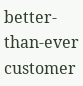better-than-ever customer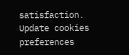satisfaction.
Update cookies preferences